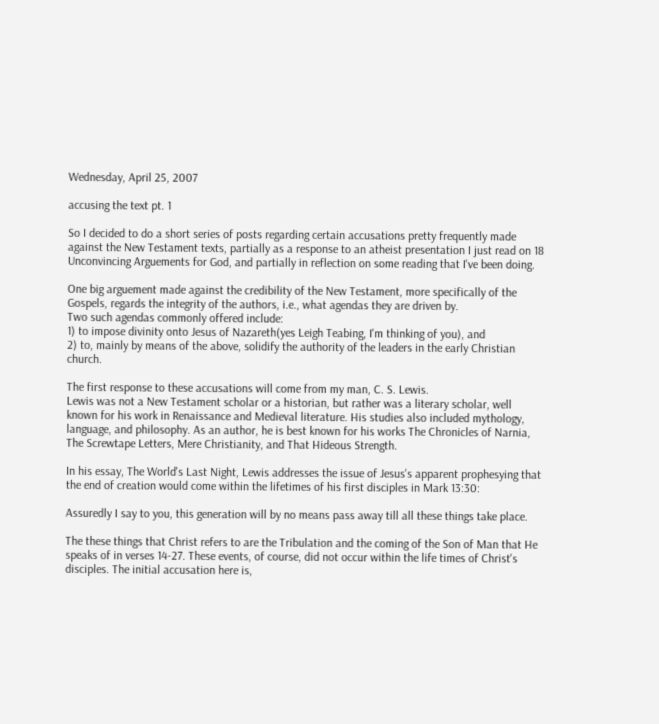Wednesday, April 25, 2007

accusing the text pt. 1

So I decided to do a short series of posts regarding certain accusations pretty frequently made against the New Testament texts, partially as a response to an atheist presentation I just read on 18 Unconvincing Arguements for God, and partially in reflection on some reading that I've been doing.

One big arguement made against the credibility of the New Testament, more specifically of the Gospels, regards the integrity of the authors, i.e., what agendas they are driven by.
Two such agendas commonly offered include:
1) to impose divinity onto Jesus of Nazareth(yes Leigh Teabing, I'm thinking of you), and
2) to, mainly by means of the above, solidify the authority of the leaders in the early Christian church.

The first response to these accusations will come from my man, C. S. Lewis.
Lewis was not a New Testament scholar or a historian, but rather was a literary scholar, well known for his work in Renaissance and Medieval literature. His studies also included mythology, language, and philosophy. As an author, he is best known for his works The Chronicles of Narnia, The Screwtape Letters, Mere Christianity, and That Hideous Strength.

In his essay, The World's Last Night, Lewis addresses the issue of Jesus's apparent prophesying that the end of creation would come within the lifetimes of his first disciples in Mark 13:30:

Assuredly I say to you, this generation will by no means pass away till all these things take place.

The these things that Christ refers to are the Tribulation and the coming of the Son of Man that He speaks of in verses 14-27. These events, of course, did not occur within the life times of Christ's disciples. The initial accusation here is,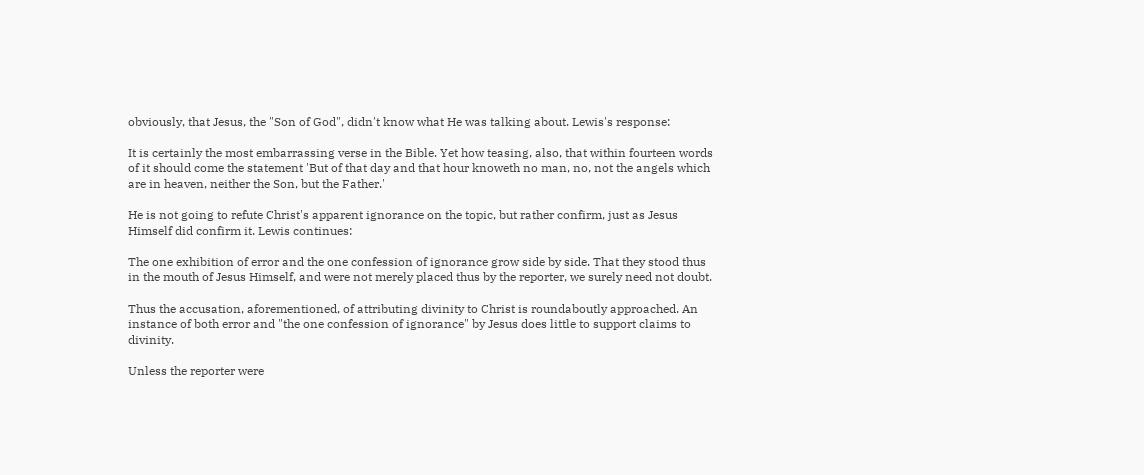obviously, that Jesus, the "Son of God", didn't know what He was talking about. Lewis's response:

It is certainly the most embarrassing verse in the Bible. Yet how teasing, also, that within fourteen words of it should come the statement 'But of that day and that hour knoweth no man, no, not the angels which are in heaven, neither the Son, but the Father.'

He is not going to refute Christ's apparent ignorance on the topic, but rather confirm, just as Jesus Himself did confirm it. Lewis continues:

The one exhibition of error and the one confession of ignorance grow side by side. That they stood thus in the mouth of Jesus Himself, and were not merely placed thus by the reporter, we surely need not doubt.

Thus the accusation, aforementioned, of attributing divinity to Christ is roundaboutly approached. An instance of both error and "the one confession of ignorance" by Jesus does little to support claims to divinity.

Unless the reporter were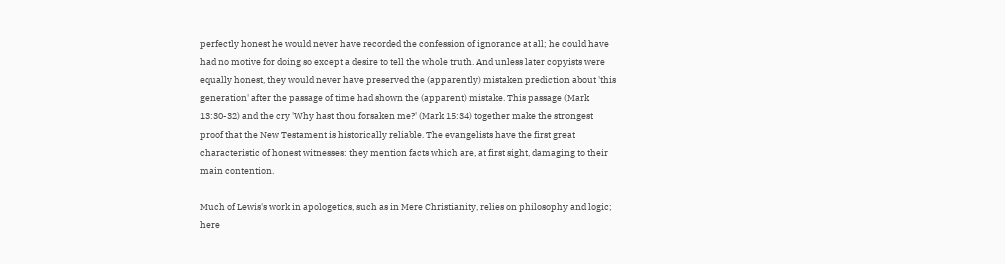perfectly honest he would never have recorded the confession of ignorance at all; he could have had no motive for doing so except a desire to tell the whole truth. And unless later copyists were equally honest, they would never have preserved the (apparently) mistaken prediction about 'this generation' after the passage of time had shown the (apparent) mistake. This passage (Mark 13:30-32) and the cry 'Why hast thou forsaken me?' (Mark 15:34) together make the strongest proof that the New Testament is historically reliable. The evangelists have the first great characteristic of honest witnesses: they mention facts which are, at first sight, damaging to their main contention.

Much of Lewis's work in apologetics, such as in Mere Christianity, relies on philosophy and logic; here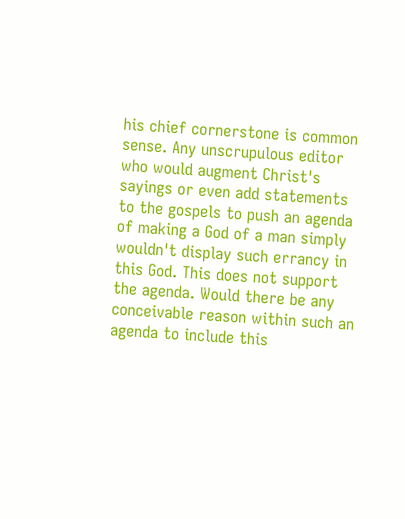his chief cornerstone is common sense. Any unscrupulous editor who would augment Christ's sayings or even add statements to the gospels to push an agenda of making a God of a man simply wouldn't display such errancy in this God. This does not support the agenda. Would there be any conceivable reason within such an agenda to include this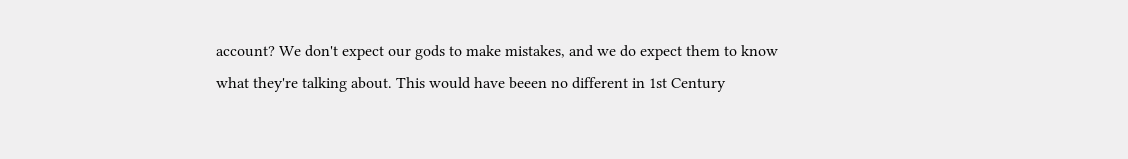account? We don't expect our gods to make mistakes, and we do expect them to know what they're talking about. This would have beeen no different in 1st Century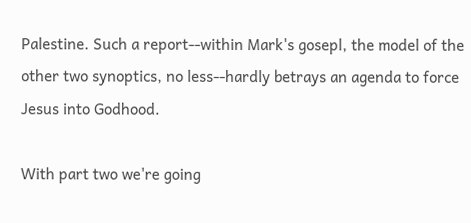Palestine. Such a report--within Mark's gosepl, the model of the other two synoptics, no less--hardly betrays an agenda to force Jesus into Godhood.

With part two we're going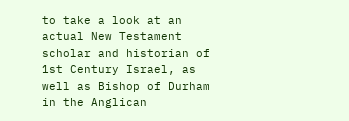to take a look at an actual New Testament scholar and historian of 1st Century Israel, as well as Bishop of Durham in the Anglican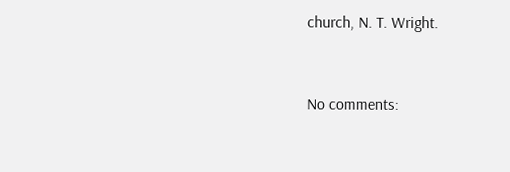church, N. T. Wright.


No comments: